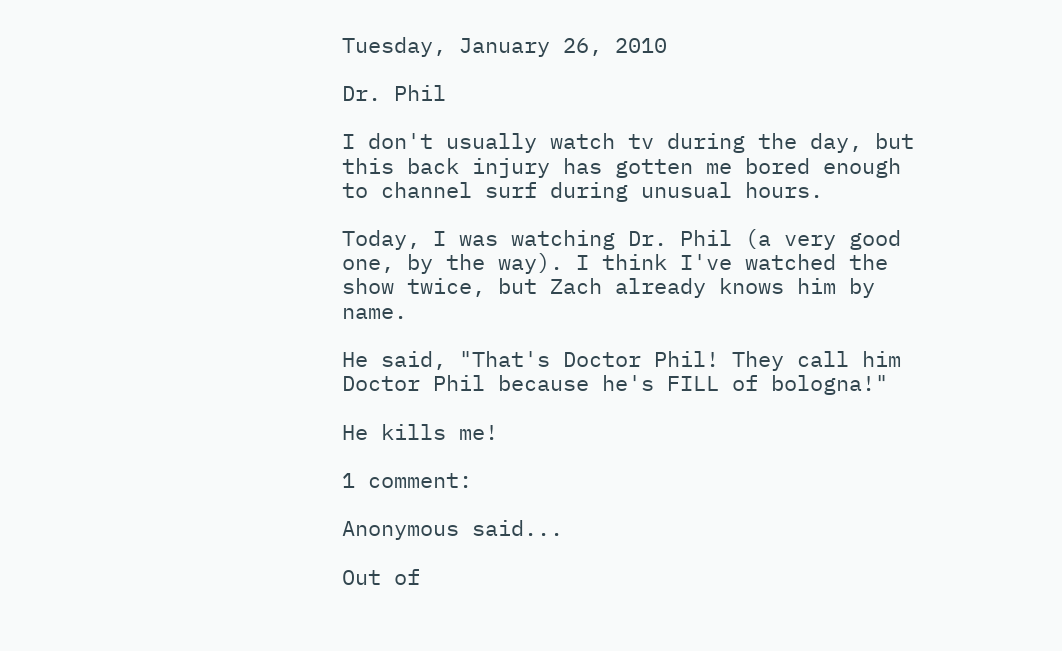Tuesday, January 26, 2010

Dr. Phil

I don't usually watch tv during the day, but this back injury has gotten me bored enough to channel surf during unusual hours.

Today, I was watching Dr. Phil (a very good one, by the way). I think I've watched the show twice, but Zach already knows him by name.

He said, "That's Doctor Phil! They call him Doctor Phil because he's FILL of bologna!"

He kills me!

1 comment:

Anonymous said...

Out of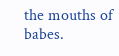the mouths of babes.